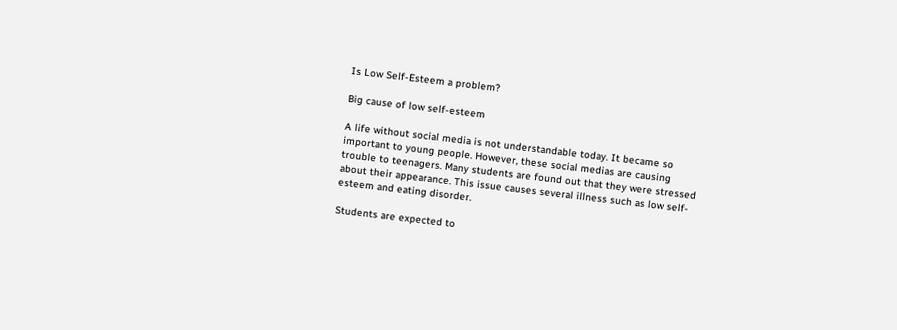Is Low Self-Esteem a problem?

Big cause of low self-esteem

A life without social media is not understandable today. It became so important to young people. However, these social medias are causing trouble to teenagers. Many students are found out that they were stressed about their appearance. This issue causes several illness such as low self-esteem and eating disorder.

Students are expected to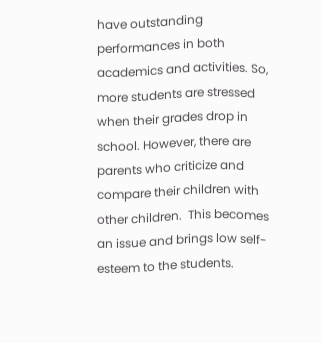have outstanding performances in both academics and activities. So, more students are stressed when their grades drop in school. However, there are parents who criticize and compare their children with other children.  This becomes an issue and brings low self-esteem to the students.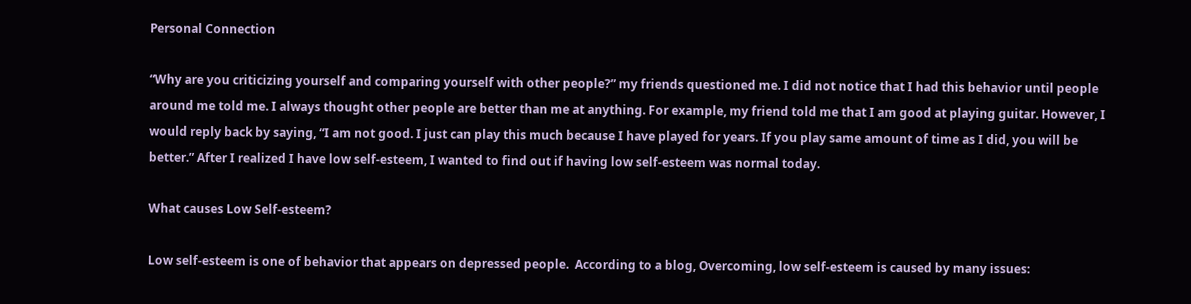Personal Connection

“Why are you criticizing yourself and comparing yourself with other people?” my friends questioned me. I did not notice that I had this behavior until people around me told me. I always thought other people are better than me at anything. For example, my friend told me that I am good at playing guitar. However, I would reply back by saying, “I am not good. I just can play this much because I have played for years. If you play same amount of time as I did, you will be better.” After I realized I have low self-esteem, I wanted to find out if having low self-esteem was normal today.

What causes Low Self-esteem?

Low self-esteem is one of behavior that appears on depressed people.  According to a blog, Overcoming, low self-esteem is caused by many issues: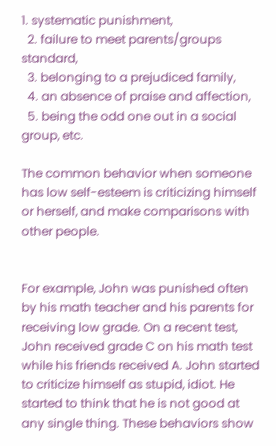1. systematic punishment,
  2. failure to meet parents/groups standard,
  3. belonging to a prejudiced family,
  4. an absence of praise and affection,
  5. being the odd one out in a social group, etc.

The common behavior when someone has low self-esteem is criticizing himself or herself, and make comparisons with other people.


For example, John was punished often by his math teacher and his parents for receiving low grade. On a recent test, John received grade C on his math test while his friends received A. John started to criticize himself as stupid, idiot. He started to think that he is not good at any single thing. These behaviors show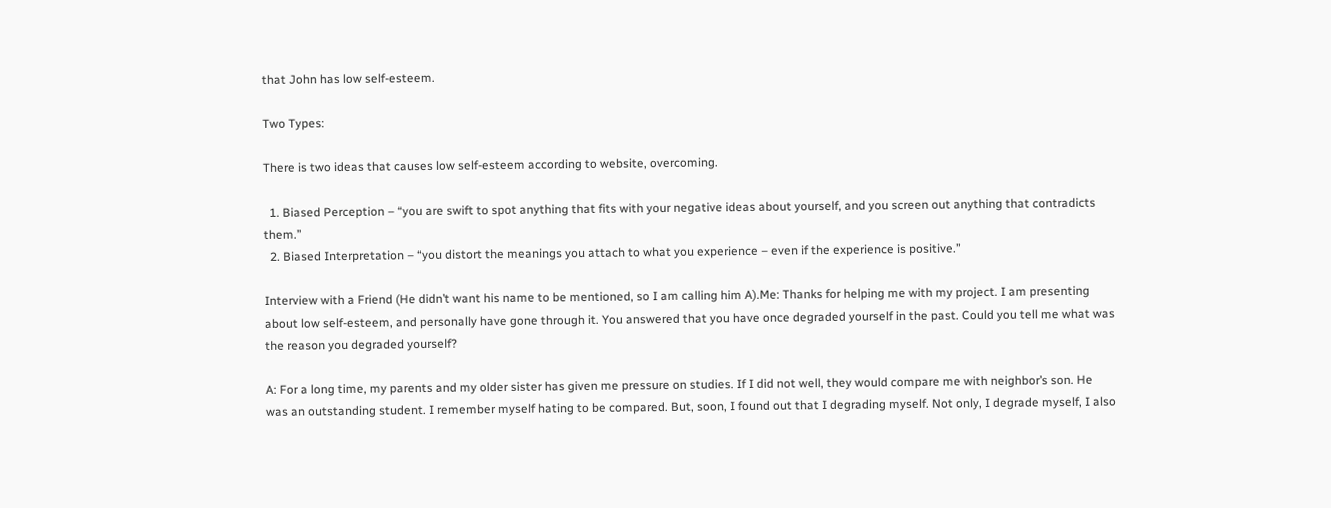that John has low self-esteem.

Two Types:

There is two ideas that causes low self-esteem according to website, overcoming.

  1. Biased Perception – “you are swift to spot anything that fits with your negative ideas about yourself, and you screen out anything that contradicts them.”
  2. Biased Interpretation – “you distort the meanings you attach to what you experience – even if the experience is positive.”

Interview with a Friend (He didn’t want his name to be mentioned, so I am calling him A).Me: Thanks for helping me with my project. I am presenting about low self-esteem, and personally have gone through it. You answered that you have once degraded yourself in the past. Could you tell me what was the reason you degraded yourself?

A: For a long time, my parents and my older sister has given me pressure on studies. If I did not well, they would compare me with neighbor’s son. He was an outstanding student. I remember myself hating to be compared. But, soon, I found out that I degrading myself. Not only, I degrade myself, I also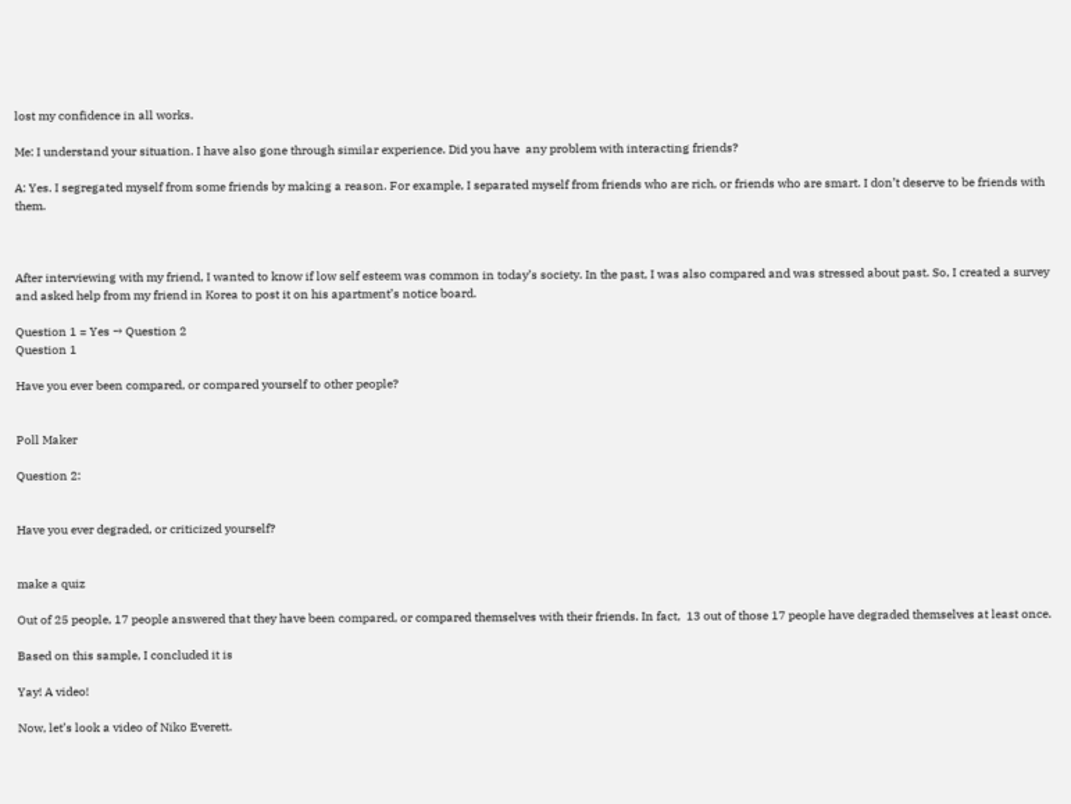lost my confidence in all works.

Me: I understand your situation. I have also gone through similar experience. Did you have  any problem with interacting friends?

A: Yes. I segregated myself from some friends by making a reason. For example, I separated myself from friends who are rich, or friends who are smart. I don’t deserve to be friends with them.



After interviewing with my friend, I wanted to know if low self esteem was common in today’s society. In the past, I was also compared and was stressed about past. So, I created a survey and asked help from my friend in Korea to post it on his apartment’s notice board.

Question 1 = Yes → Question 2
Question 1

Have you ever been compared, or compared yourself to other people?


Poll Maker

Question 2:


Have you ever degraded, or criticized yourself?


make a quiz

Out of 25 people, 17 people answered that they have been compared, or compared themselves with their friends. In fact,  13 out of those 17 people have degraded themselves at least once.

Based on this sample, I concluded it is

Yay! A video!

Now, let’s look a video of Niko Everett.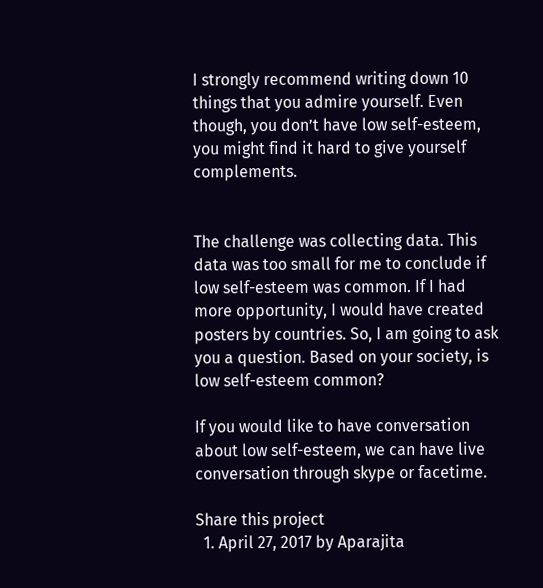I strongly recommend writing down 10 things that you admire yourself. Even though, you don’t have low self-esteem, you might find it hard to give yourself complements.


The challenge was collecting data. This data was too small for me to conclude if low self-esteem was common. If I had more opportunity, I would have created posters by countries. So, I am going to ask you a question. Based on your society, is low self-esteem common?

If you would like to have conversation about low self-esteem, we can have live conversation through skype or facetime.

Share this project
  1. April 27, 2017 by Aparajita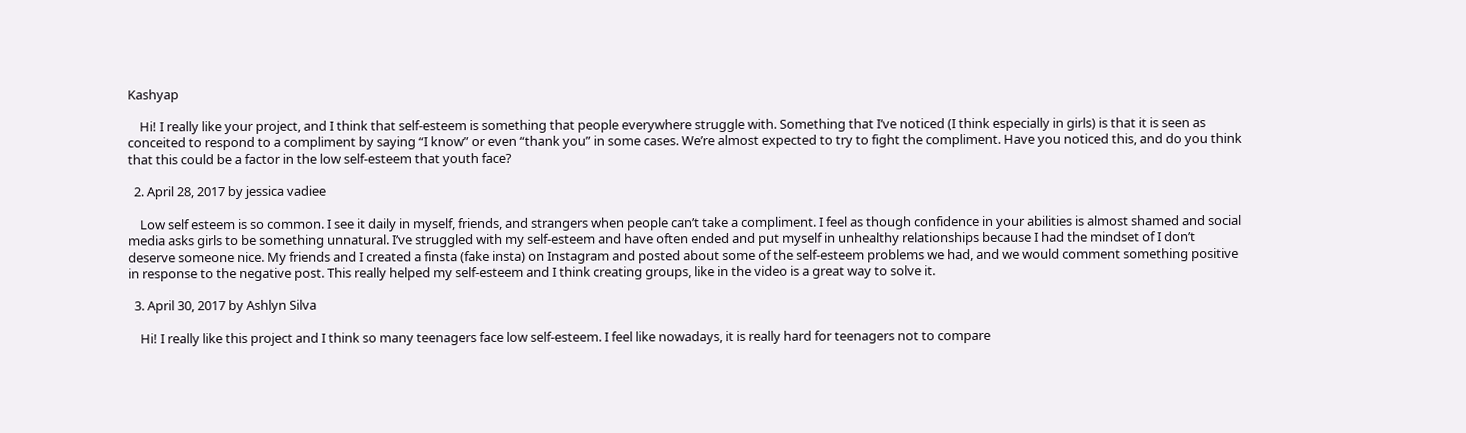Kashyap

    Hi! I really like your project, and I think that self-esteem is something that people everywhere struggle with. Something that I’ve noticed (I think especially in girls) is that it is seen as conceited to respond to a compliment by saying “I know” or even “thank you” in some cases. We’re almost expected to try to fight the compliment. Have you noticed this, and do you think that this could be a factor in the low self-esteem that youth face?

  2. April 28, 2017 by jessica vadiee

    Low self esteem is so common. I see it daily in myself, friends, and strangers when people can’t take a compliment. I feel as though confidence in your abilities is almost shamed and social media asks girls to be something unnatural. I’ve struggled with my self-esteem and have often ended and put myself in unhealthy relationships because I had the mindset of I don’t deserve someone nice. My friends and I created a finsta (fake insta) on Instagram and posted about some of the self-esteem problems we had, and we would comment something positive in response to the negative post. This really helped my self-esteem and I think creating groups, like in the video is a great way to solve it.

  3. April 30, 2017 by Ashlyn Silva

    Hi! I really like this project and I think so many teenagers face low self-esteem. I feel like nowadays, it is really hard for teenagers not to compare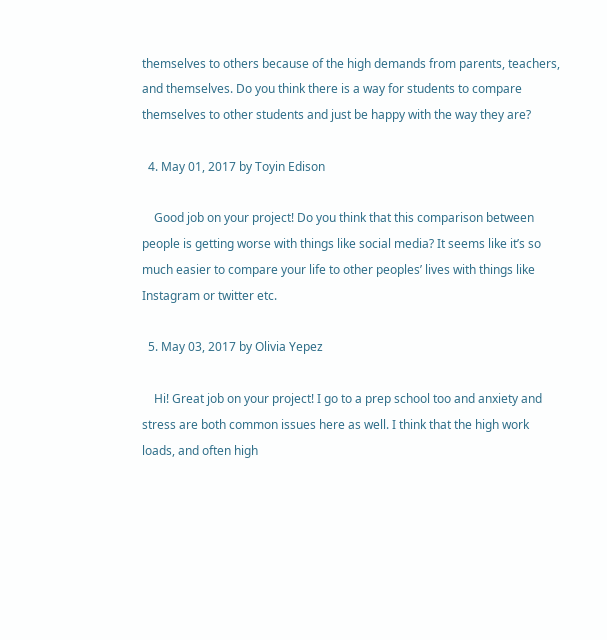themselves to others because of the high demands from parents, teachers, and themselves. Do you think there is a way for students to compare themselves to other students and just be happy with the way they are?

  4. May 01, 2017 by Toyin Edison

    Good job on your project! Do you think that this comparison between people is getting worse with things like social media? It seems like it’s so much easier to compare your life to other peoples’ lives with things like Instagram or twitter etc.

  5. May 03, 2017 by Olivia Yepez

    Hi! Great job on your project! I go to a prep school too and anxiety and stress are both common issues here as well. I think that the high work loads, and often high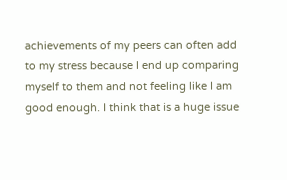achievements of my peers can often add to my stress because I end up comparing myself to them and not feeling like I am good enough. I think that is a huge issue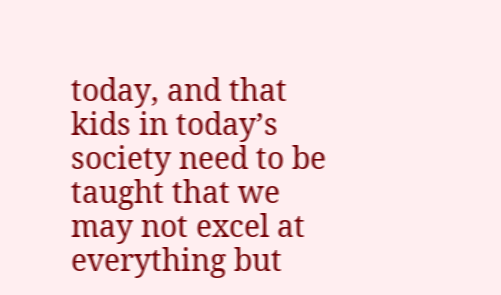today, and that kids in today’s society need to be taught that we may not excel at everything but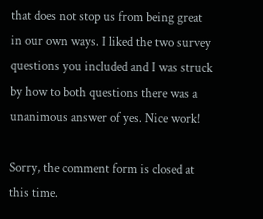that does not stop us from being great in our own ways. I liked the two survey questions you included and I was struck by how to both questions there was a unanimous answer of yes. Nice work!

Sorry, the comment form is closed at this time.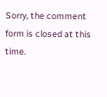Sorry, the comment form is closed at this time.